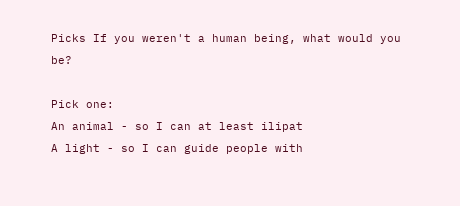Picks If you weren't a human being, what would you be?

Pick one:
An animal - so I can at least ilipat
A light - so I can guide people with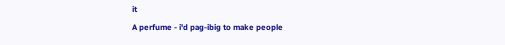it
A perfume - i'd pag-ibig to make people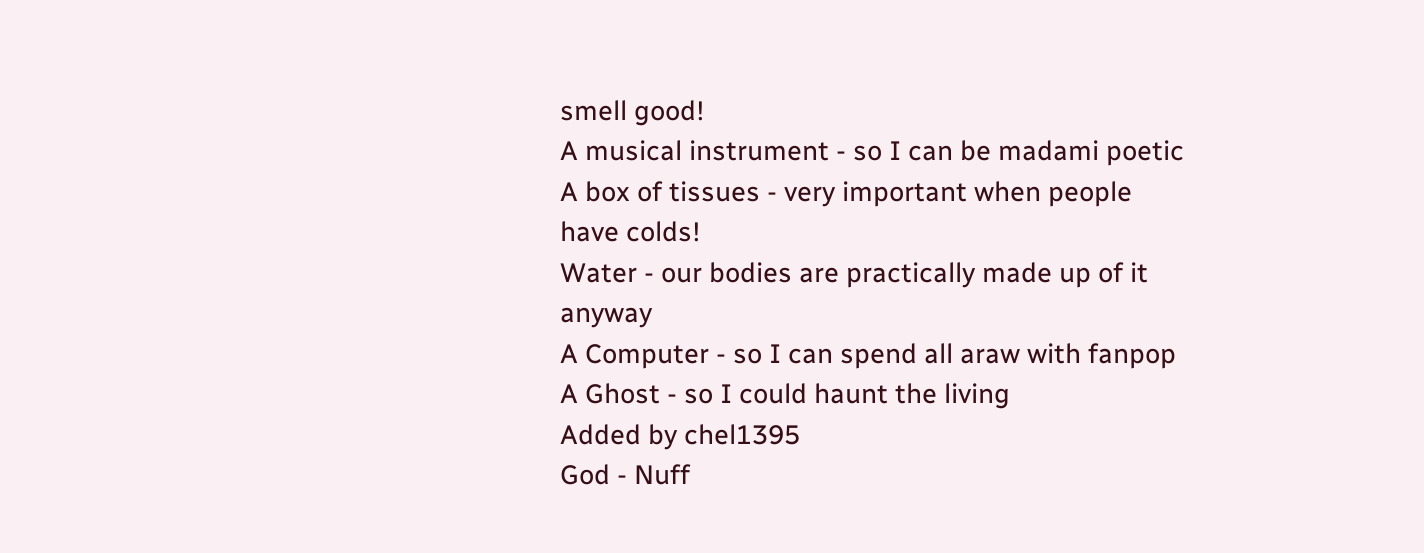smell good!
A musical instrument - so I can be madami poetic
A box of tissues - very important when people have colds!
Water - our bodies are practically made up of it anyway
A Computer - so I can spend all araw with fanpop
A Ghost - so I could haunt the living
Added by chel1395
God - Nuff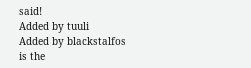said!
Added by tuuli
Added by blackstalfos
is the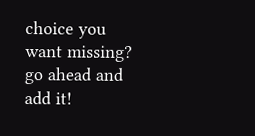choice you want missing? go ahead and add it!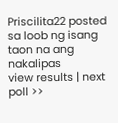Priscilita22 posted sa loob ng isang taon na ang nakalipas
view results | next poll >>